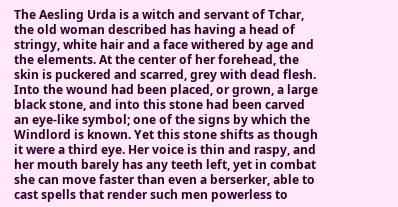The Aesling Urda is a witch and servant of Tchar, the old woman described has having a head of stringy, white hair and a face withered by age and the elements. At the center of her forehead, the skin is puckered and scarred, grey with dead flesh. Into the wound had been placed, or grown, a large black stone, and into this stone had been carved an eye-like symbol; one of the signs by which the Windlord is known. Yet this stone shifts as though it were a third eye. Her voice is thin and raspy, and her mouth barely has any teeth left, yet in combat she can move faster than even a berserker, able to cast spells that render such men powerless to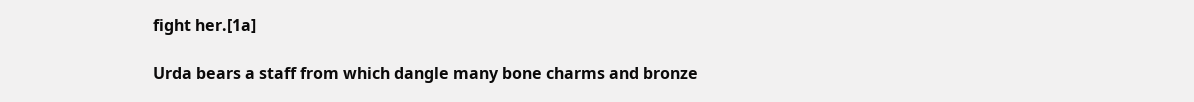fight her.[1a]

Urda bears a staff from which dangle many bone charms and bronze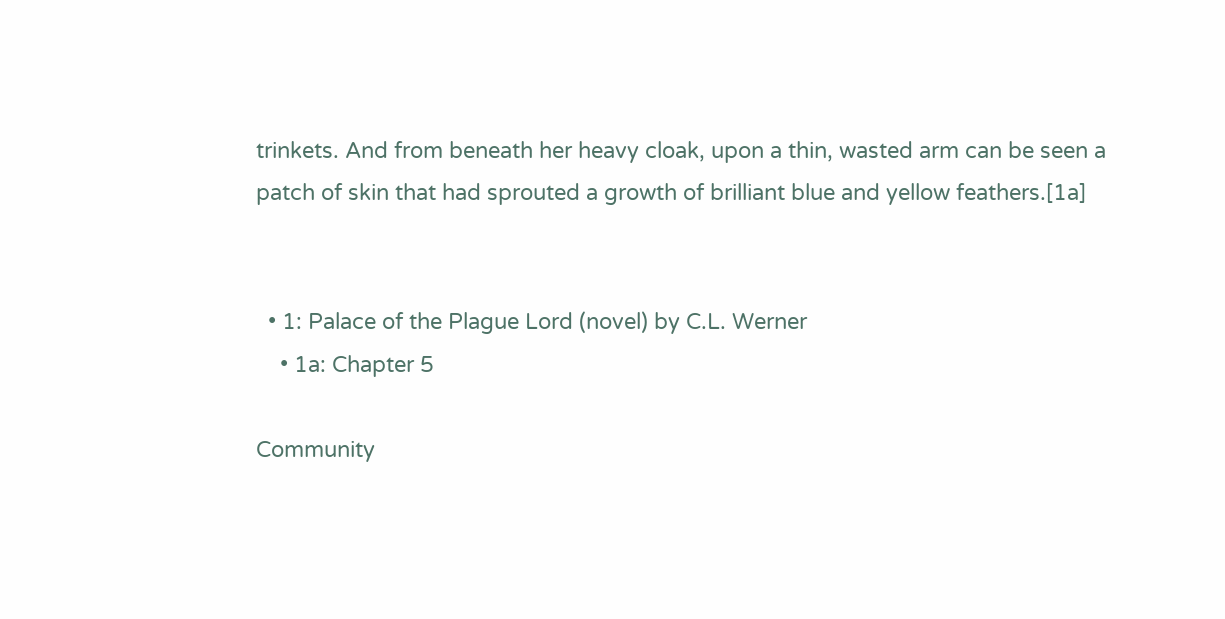trinkets. And from beneath her heavy cloak, upon a thin, wasted arm can be seen a patch of skin that had sprouted a growth of brilliant blue and yellow feathers.[1a]


  • 1: Palace of the Plague Lord (novel) by C.L. Werner
    • 1a: Chapter 5

Community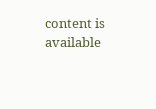content is available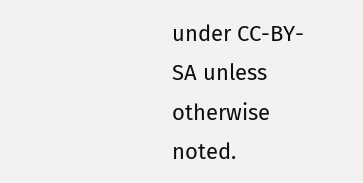under CC-BY-SA unless otherwise noted.